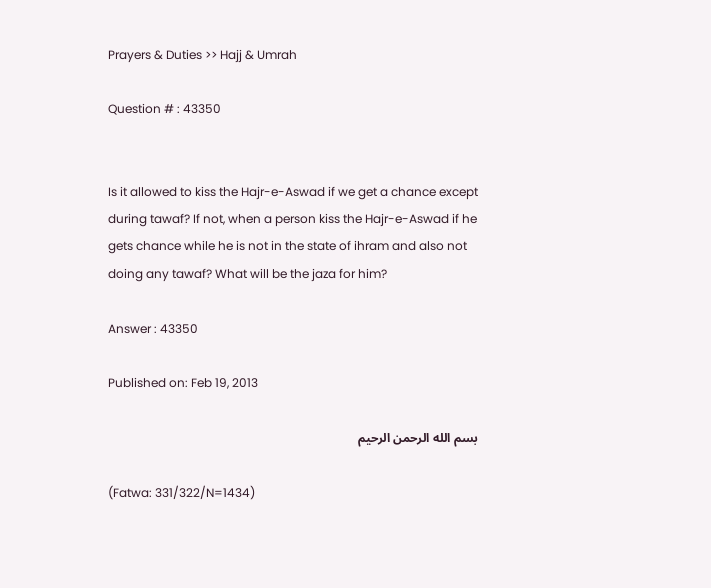Prayers & Duties >> Hajj & Umrah

Question # : 43350


Is it allowed to kiss the Hajr-e-Aswad if we get a chance except during tawaf? If not, when a person kiss the Hajr-e-Aswad if he gets chance while he is not in the state of ihram and also not doing any tawaf? What will be the jaza for him?

Answer : 43350

Published on: Feb 19, 2013

بسم الله الرحمن الرحيم

(Fatwa: 331/322/N=1434)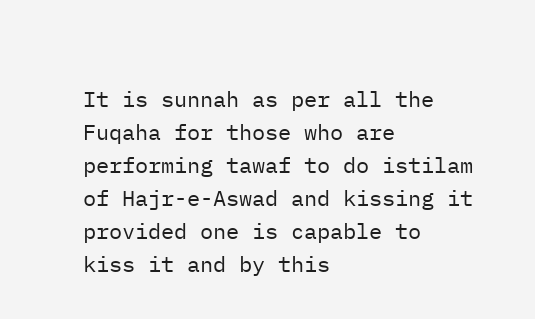It is sunnah as per all the Fuqaha for those who are performing tawaf to do istilam of Hajr-e-Aswad and kissing it provided one is capable to kiss it and by this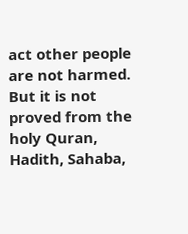act other people are not harmed. But it is not proved from the holy Quran, Hadith, Sahaba,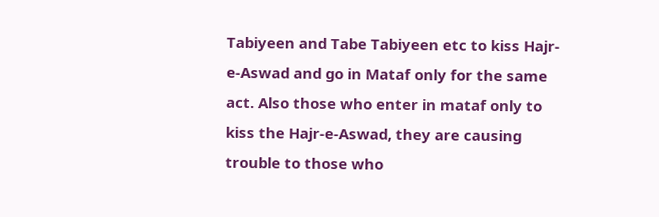Tabiyeen and Tabe Tabiyeen etc to kiss Hajr-e-Aswad and go in Mataf only for the same act. Also those who enter in mataf only to kiss the Hajr-e-Aswad, they are causing trouble to those who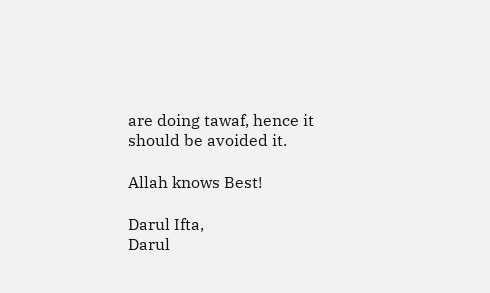are doing tawaf, hence it should be avoided it.

Allah knows Best!

Darul Ifta,
Darul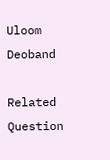Uloom Deoband

Related Question